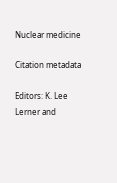Nuclear medicine

Citation metadata

Editors: K. Lee Lerner and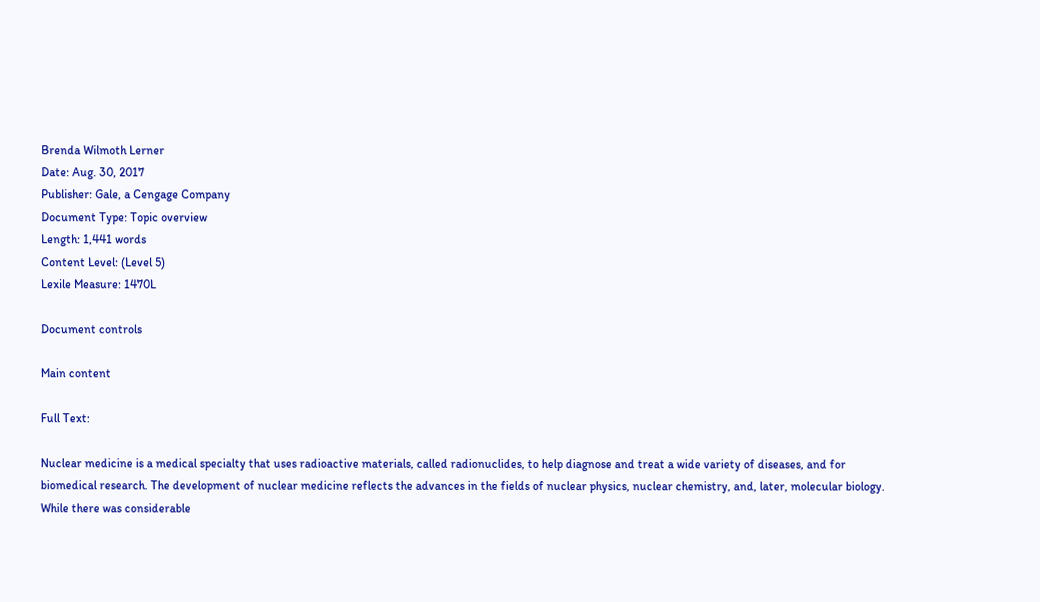Brenda Wilmoth Lerner
Date: Aug. 30, 2017
Publisher: Gale, a Cengage Company
Document Type: Topic overview
Length: 1,441 words
Content Level: (Level 5)
Lexile Measure: 1470L

Document controls

Main content

Full Text:

Nuclear medicine is a medical specialty that uses radioactive materials, called radionuclides, to help diagnose and treat a wide variety of diseases, and for biomedical research. The development of nuclear medicine reflects the advances in the fields of nuclear physics, nuclear chemistry, and, later, molecular biology. While there was considerable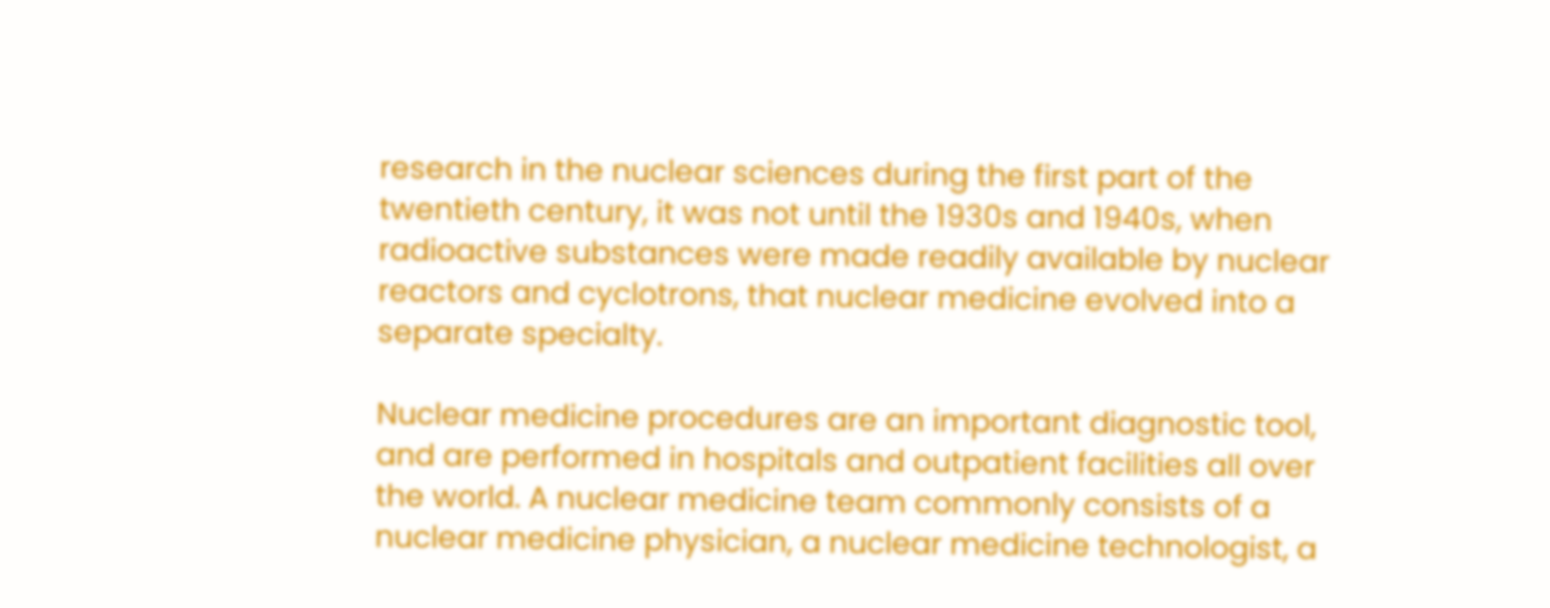research in the nuclear sciences during the first part of the twentieth century, it was not until the 1930s and 1940s, when radioactive substances were made readily available by nuclear reactors and cyclotrons, that nuclear medicine evolved into a separate specialty.

Nuclear medicine procedures are an important diagnostic tool, and are performed in hospitals and outpatient facilities all over the world. A nuclear medicine team commonly consists of a nuclear medicine physician, a nuclear medicine technologist, a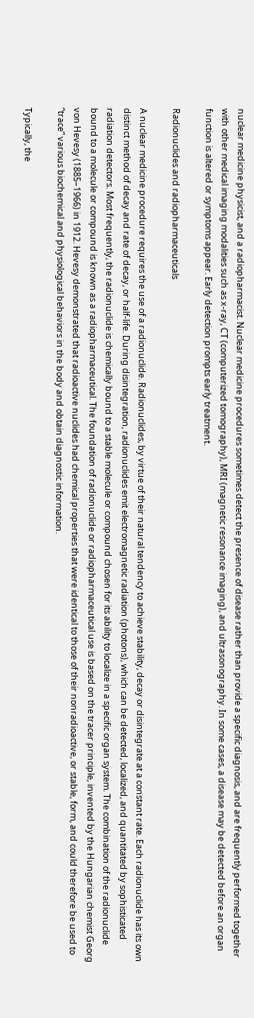nuclear medicine physicist, and a radiopharmacist. Nuclear medicine procedures sometimes detect the presence of disease rather than provide a specific diagnosis, and are frequently performed together with other medical imaging modalities such as x-ray, CT (computerized tomography), MRI (magnetic resonance imaging), and ultrasonography. In some cases, a disease may be detected before an organ function is altered or symptoms appear. Early detection prompts early treatment.

Radionuclides and radiopharmaceuticals

A nuclear medicine procedure requires the use of a radionuclide. Radionuclides, by virtue of their natural tendency to achieve stability, decay or disintegrate at a constant rate. Each radionuclide has its own distinct method of decay and rate of decay, or half-life. During disintegration, radionuclides emit electromagnetic radiation (photons), which can be detected, localized, and quantitated by sophisticated radiation detectors. Most frequently, the radionuclide is chemically bound to a stable molecule or compound chosen for its ability to localize in a specific organ system. The combination of the radionuclide bound to a molecule or compound is known as a radiopharmaceutical. The foundation of radionuclide or radiopharmaceutical use is based on the tracer principle, invented by the Hungarian chemist Georg von Hevesy (1885–1966) in 1912. Hevesy demonstrated that radioactive nuclides had chemical properties that were identical to those of their nonradioactive, or stable, form, and could therefore be used to “trace” various biochemical and physiological behaviors in the body and obtain diagnostic information.

Typically, the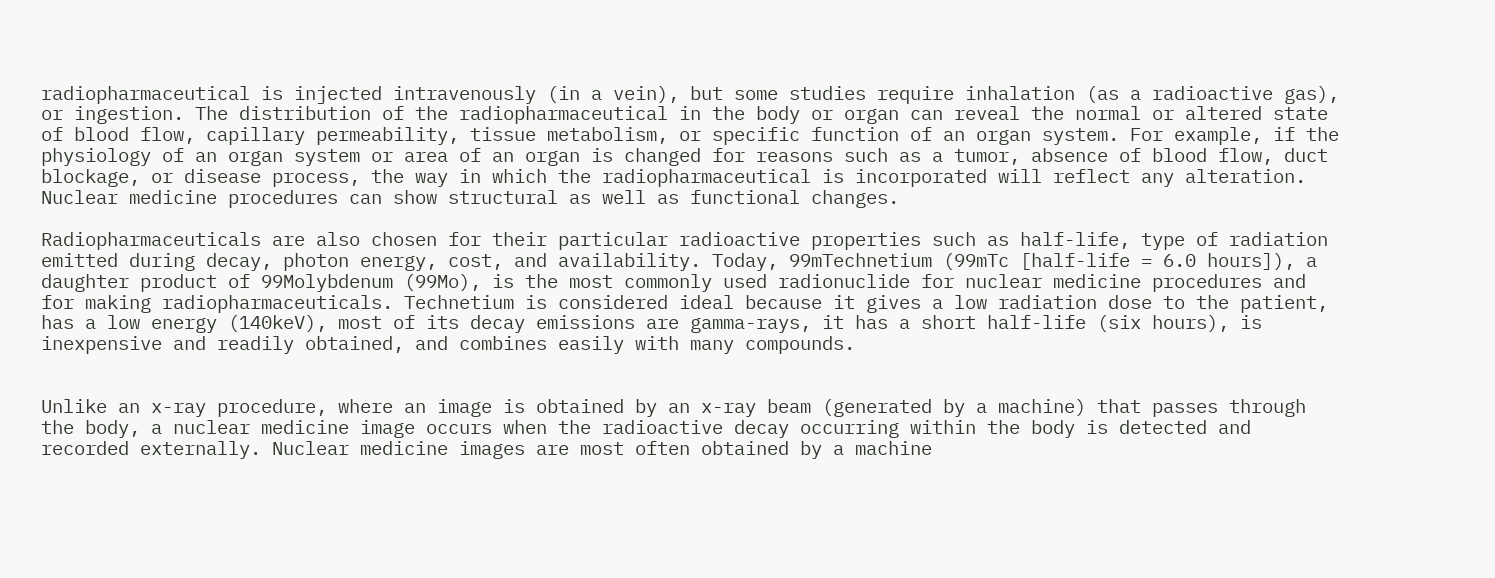radiopharmaceutical is injected intravenously (in a vein), but some studies require inhalation (as a radioactive gas), or ingestion. The distribution of the radiopharmaceutical in the body or organ can reveal the normal or altered state of blood flow, capillary permeability, tissue metabolism, or specific function of an organ system. For example, if the physiology of an organ system or area of an organ is changed for reasons such as a tumor, absence of blood flow, duct blockage, or disease process, the way in which the radiopharmaceutical is incorporated will reflect any alteration. Nuclear medicine procedures can show structural as well as functional changes.

Radiopharmaceuticals are also chosen for their particular radioactive properties such as half-life, type of radiation emitted during decay, photon energy, cost, and availability. Today, 99mTechnetium (99mTc [half-life = 6.0 hours]), a daughter product of 99Molybdenum (99Mo), is the most commonly used radionuclide for nuclear medicine procedures and for making radiopharmaceuticals. Technetium is considered ideal because it gives a low radiation dose to the patient, has a low energy (140keV), most of its decay emissions are gamma-rays, it has a short half-life (six hours), is inexpensive and readily obtained, and combines easily with many compounds.


Unlike an x-ray procedure, where an image is obtained by an x-ray beam (generated by a machine) that passes through the body, a nuclear medicine image occurs when the radioactive decay occurring within the body is detected and recorded externally. Nuclear medicine images are most often obtained by a machine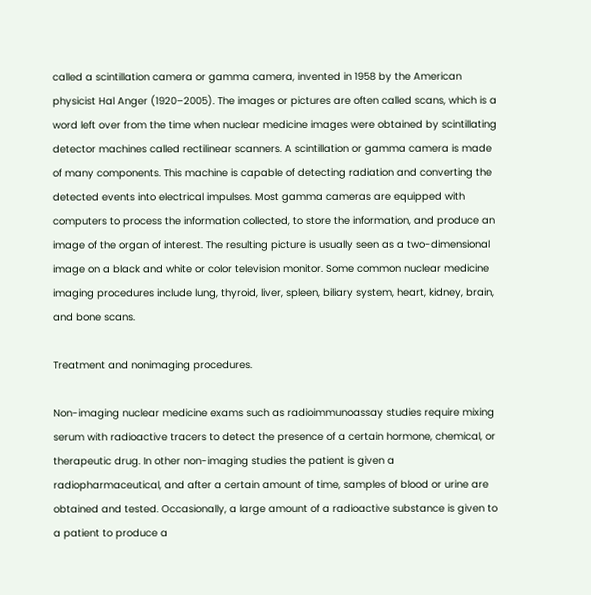called a scintillation camera or gamma camera, invented in 1958 by the American physicist Hal Anger (1920–2005). The images or pictures are often called scans, which is a word left over from the time when nuclear medicine images were obtained by scintillating detector machines called rectilinear scanners. A scintillation or gamma camera is made of many components. This machine is capable of detecting radiation and converting the detected events into electrical impulses. Most gamma cameras are equipped with computers to process the information collected, to store the information, and produce an image of the organ of interest. The resulting picture is usually seen as a two-dimensional image on a black and white or color television monitor. Some common nuclear medicine imaging procedures include lung, thyroid, liver, spleen, biliary system, heart, kidney, brain, and bone scans.

Treatment and nonimaging procedures.

Non-imaging nuclear medicine exams such as radioimmunoassay studies require mixing serum with radioactive tracers to detect the presence of a certain hormone, chemical, or therapeutic drug. In other non-imaging studies the patient is given a radiopharmaceutical, and after a certain amount of time, samples of blood or urine are obtained and tested. Occasionally, a large amount of a radioactive substance is given to a patient to produce a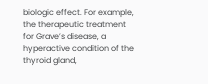biologic effect. For example, the therapeutic treatment for Grave’s disease, a hyperactive condition of the thyroid gland,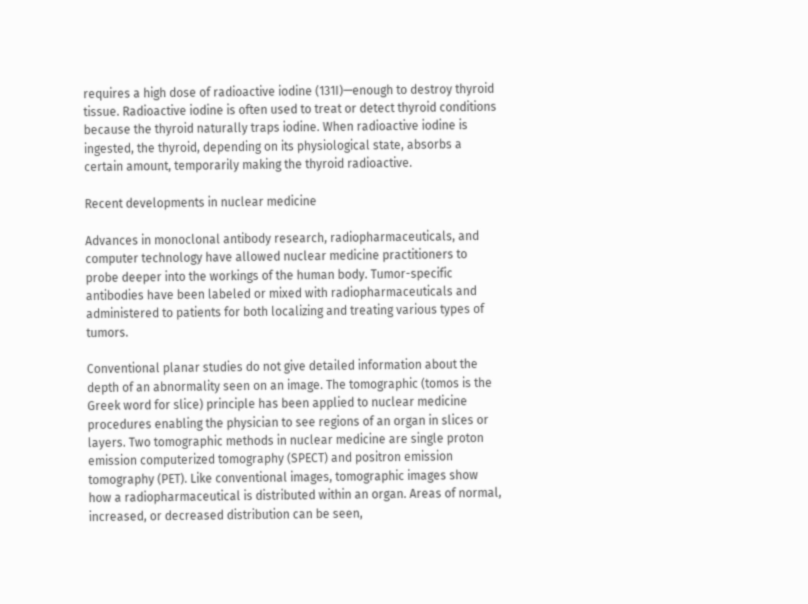requires a high dose of radioactive iodine (131I)—enough to destroy thyroid tissue. Radioactive iodine is often used to treat or detect thyroid conditions because the thyroid naturally traps iodine. When radioactive iodine is ingested, the thyroid, depending on its physiological state, absorbs a certain amount, temporarily making the thyroid radioactive.

Recent developments in nuclear medicine

Advances in monoclonal antibody research, radiopharmaceuticals, and computer technology have allowed nuclear medicine practitioners to probe deeper into the workings of the human body. Tumor-specific antibodies have been labeled or mixed with radiopharmaceuticals and administered to patients for both localizing and treating various types of tumors.

Conventional planar studies do not give detailed information about the depth of an abnormality seen on an image. The tomographic (tomos is the Greek word for slice) principle has been applied to nuclear medicine procedures enabling the physician to see regions of an organ in slices or layers. Two tomographic methods in nuclear medicine are single proton emission computerized tomography (SPECT) and positron emission tomography (PET). Like conventional images, tomographic images show how a radiopharmaceutical is distributed within an organ. Areas of normal, increased, or decreased distribution can be seen,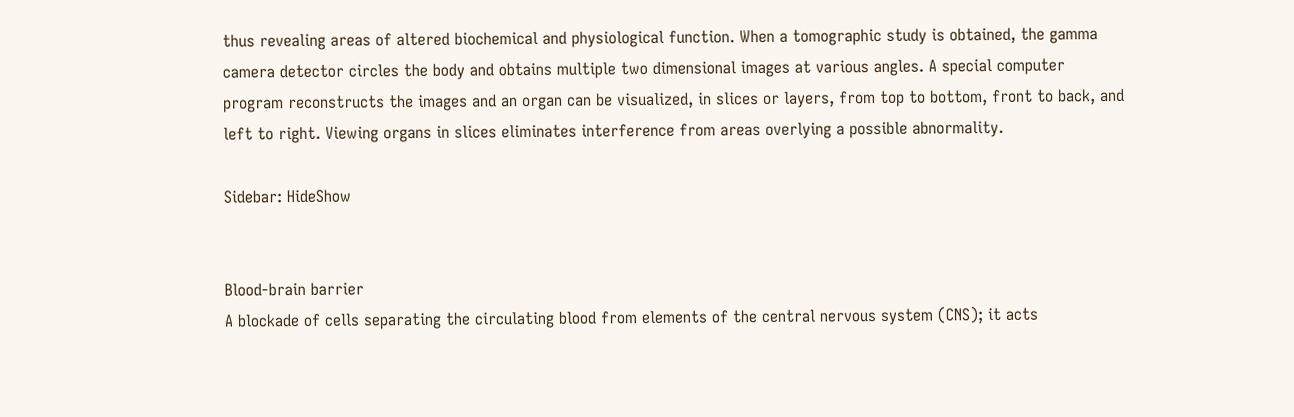thus revealing areas of altered biochemical and physiological function. When a tomographic study is obtained, the gamma camera detector circles the body and obtains multiple two dimensional images at various angles. A special computer program reconstructs the images and an organ can be visualized, in slices or layers, from top to bottom, front to back, and left to right. Viewing organs in slices eliminates interference from areas overlying a possible abnormality.

Sidebar: HideShow


Blood-brain barrier
A blockade of cells separating the circulating blood from elements of the central nervous system (CNS); it acts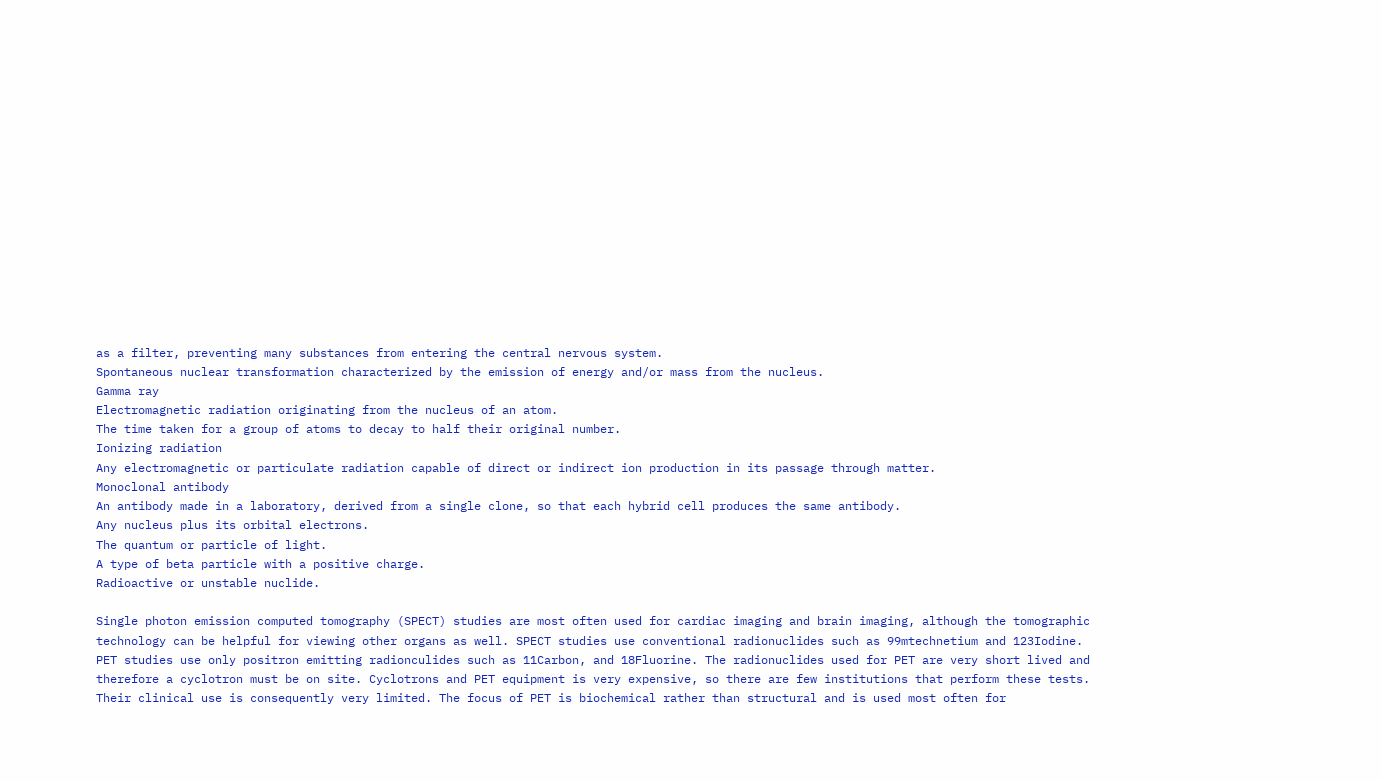as a filter, preventing many substances from entering the central nervous system.
Spontaneous nuclear transformation characterized by the emission of energy and/or mass from the nucleus.
Gamma ray
Electromagnetic radiation originating from the nucleus of an atom.
The time taken for a group of atoms to decay to half their original number.
Ionizing radiation
Any electromagnetic or particulate radiation capable of direct or indirect ion production in its passage through matter.
Monoclonal antibody
An antibody made in a laboratory, derived from a single clone, so that each hybrid cell produces the same antibody.
Any nucleus plus its orbital electrons.
The quantum or particle of light.
A type of beta particle with a positive charge.
Radioactive or unstable nuclide.

Single photon emission computed tomography (SPECT) studies are most often used for cardiac imaging and brain imaging, although the tomographic technology can be helpful for viewing other organs as well. SPECT studies use conventional radionuclides such as 99mtechnetium and 123Iodine. PET studies use only positron emitting radionculides such as 11Carbon, and 18Fluorine. The radionuclides used for PET are very short lived and therefore a cyclotron must be on site. Cyclotrons and PET equipment is very expensive, so there are few institutions that perform these tests. Their clinical use is consequently very limited. The focus of PET is biochemical rather than structural and is used most often for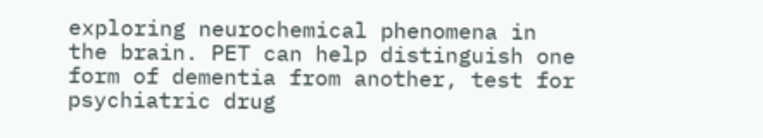exploring neurochemical phenomena in the brain. PET can help distinguish one form of dementia from another, test for psychiatric drug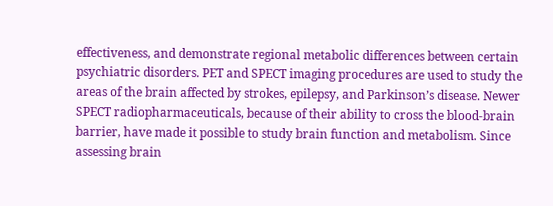effectiveness, and demonstrate regional metabolic differences between certain psychiatric disorders. PET and SPECT imaging procedures are used to study the areas of the brain affected by strokes, epilepsy, and Parkinson’s disease. Newer SPECT radiopharmaceuticals, because of their ability to cross the blood-brain barrier, have made it possible to study brain function and metabolism. Since assessing brain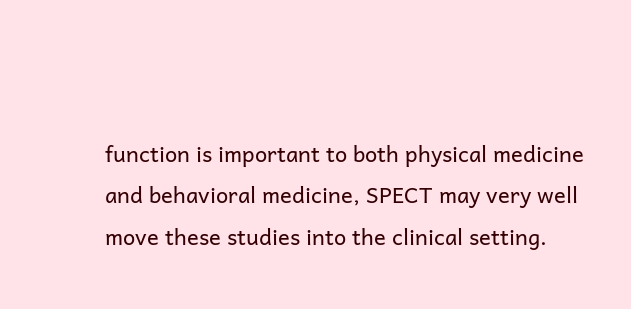function is important to both physical medicine and behavioral medicine, SPECT may very well move these studies into the clinical setting.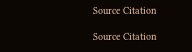Source Citation

Source Citation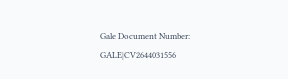Gale Document Number: GALE|CV2644031556